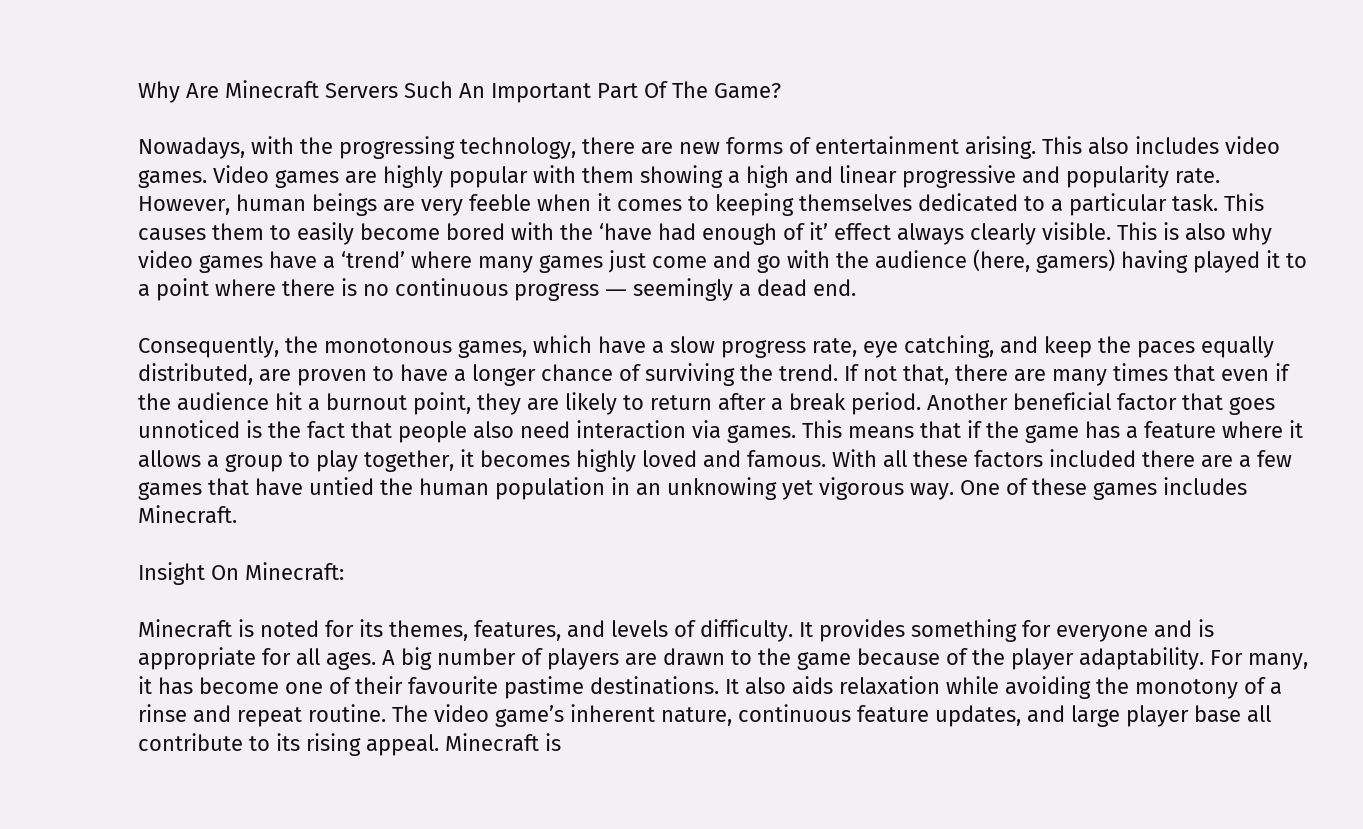Why Are Minecraft Servers Such An Important Part Of The Game?

Nowadays, with the progressing technology, there are new forms of entertainment arising. This also includes video games. Video games are highly popular with them showing a high and linear progressive and popularity rate. However, human beings are very feeble when it comes to keeping themselves dedicated to a particular task. This causes them to easily become bored with the ‘have had enough of it’ effect always clearly visible. This is also why video games have a ‘trend’ where many games just come and go with the audience (here, gamers) having played it to a point where there is no continuous progress ― seemingly a dead end.

Consequently, the monotonous games, which have a slow progress rate, eye catching, and keep the paces equally distributed, are proven to have a longer chance of surviving the trend. If not that, there are many times that even if the audience hit a burnout point, they are likely to return after a break period. Another beneficial factor that goes unnoticed is the fact that people also need interaction via games. This means that if the game has a feature where it allows a group to play together, it becomes highly loved and famous. With all these factors included there are a few games that have untied the human population in an unknowing yet vigorous way. One of these games includes Minecraft.

Insight On Minecraft:

Minecraft is noted for its themes, features, and levels of difficulty. It provides something for everyone and is appropriate for all ages. A big number of players are drawn to the game because of the player adaptability. For many, it has become one of their favourite pastime destinations. It also aids relaxation while avoiding the monotony of a rinse and repeat routine. The video game’s inherent nature, continuous feature updates, and large player base all contribute to its rising appeal. Minecraft is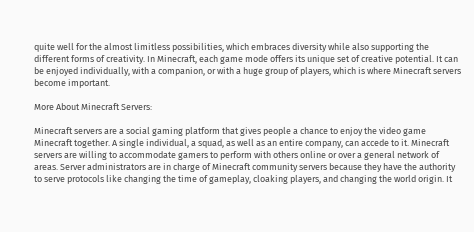quite well for the almost limitless possibilities, which embraces diversity while also supporting the different forms of creativity. In Minecraft, each game mode offers its unique set of creative potential. It can be enjoyed individually, with a companion, or with a huge group of players, which is where Minecraft servers become important.

More About Minecraft Servers:

Minecraft servers are a social gaming platform that gives people a chance to enjoy the video game Minecraft together. A single individual, a squad, as well as an entire company, can accede to it. Minecraft servers are willing to accommodate gamers to perform with others online or over a general network of areas. Server administrators are in charge of Minecraft community servers because they have the authority to serve protocols like changing the time of gameplay, cloaking players, and changing the world origin. It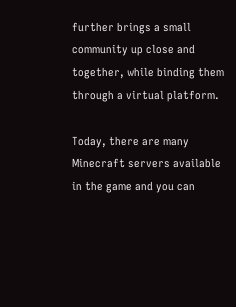further brings a small community up close and together, while binding them through a virtual platform.

Today, there are many Minecraft servers available in the game and you can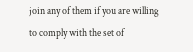join any of them if you are willing to comply with the set of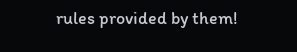rules provided by them!